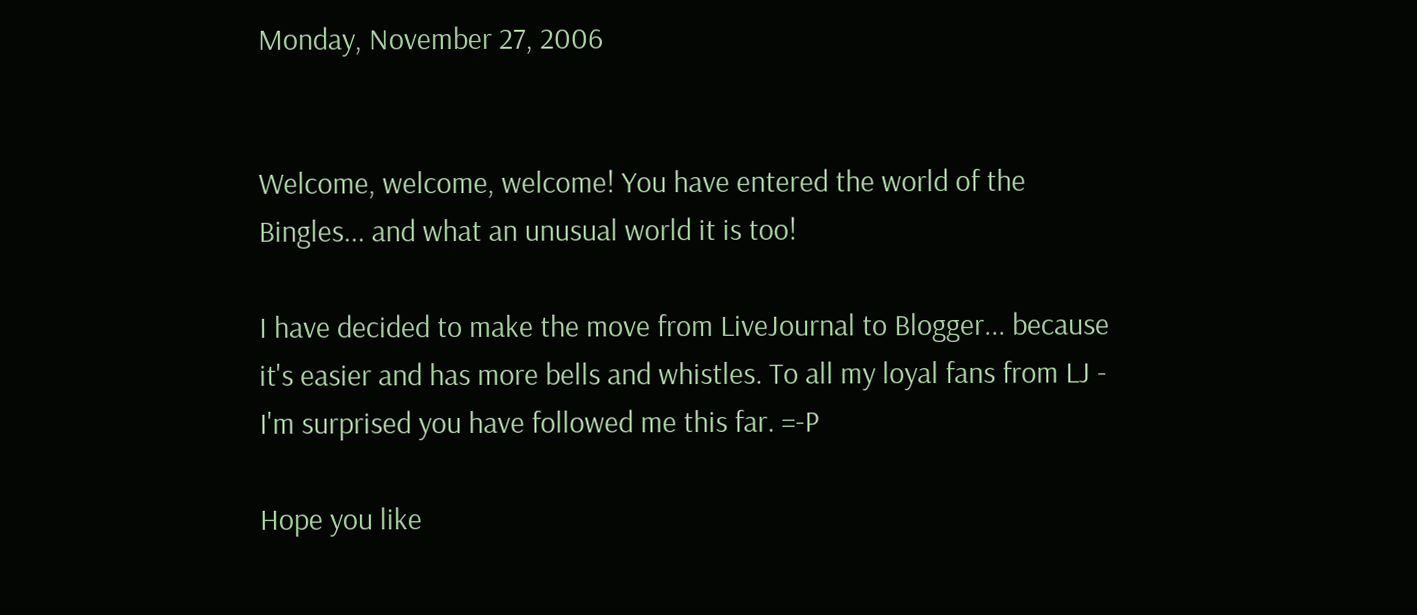Monday, November 27, 2006


Welcome, welcome, welcome! You have entered the world of the Bingles... and what an unusual world it is too!

I have decided to make the move from LiveJournal to Blogger... because it's easier and has more bells and whistles. To all my loyal fans from LJ - I'm surprised you have followed me this far. =-P

Hope you like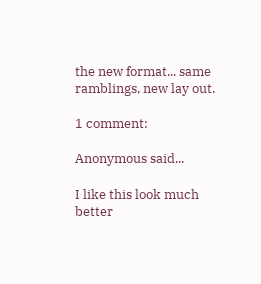the new format... same ramblings, new lay out.

1 comment:

Anonymous said...

I like this look much better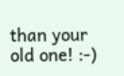than your old one! :-)